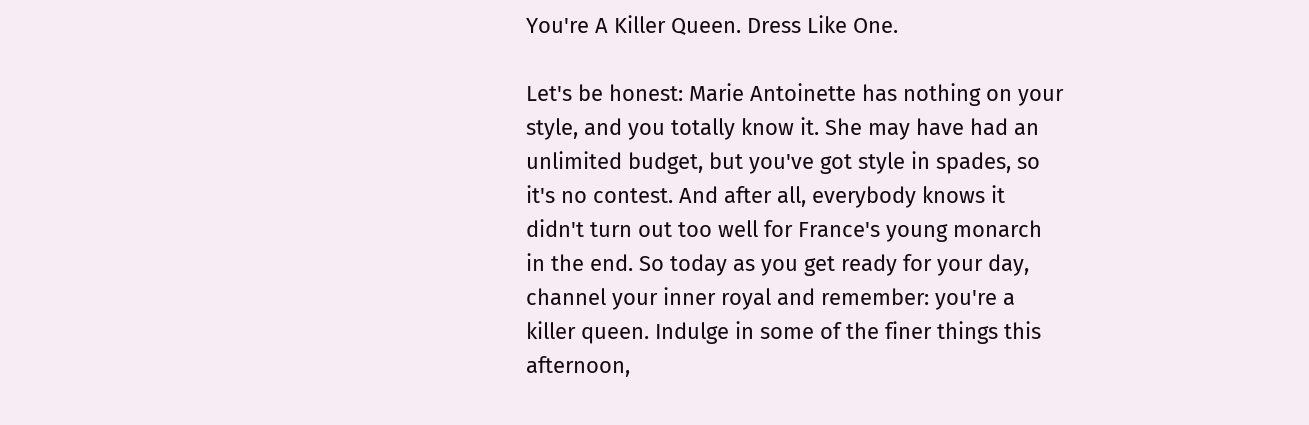You're A Killer Queen. Dress Like One.

Let's be honest: Marie Antoinette has nothing on your style, and you totally know it. She may have had an unlimited budget, but you've got style in spades, so it's no contest. And after all, everybody knows it didn't turn out too well for France's young monarch in the end. So today as you get ready for your day, channel your inner royal and remember: you're a killer queen. Indulge in some of the finer things this afternoon,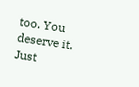too. You deserve it. Just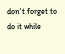don't forget to do it while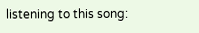listening to this song: